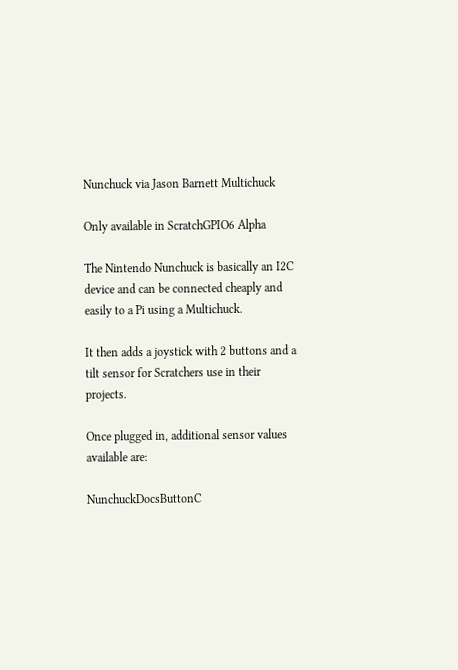Nunchuck via Jason Barnett Multichuck

Only available in ScratchGPIO6 Alpha

The Nintendo Nunchuck is basically an I2C device and can be connected cheaply and easily to a Pi using a Multichuck.

It then adds a joystick with 2 buttons and a tilt sensor for Scratchers use in their projects.

Once plugged in, additional sensor values available are:

NunchuckDocsButtonC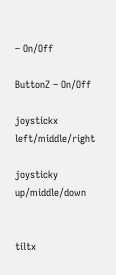– On/Off

ButtonZ – On/Off

joystickx left/middle/right

joysticky up/middle/down


tiltx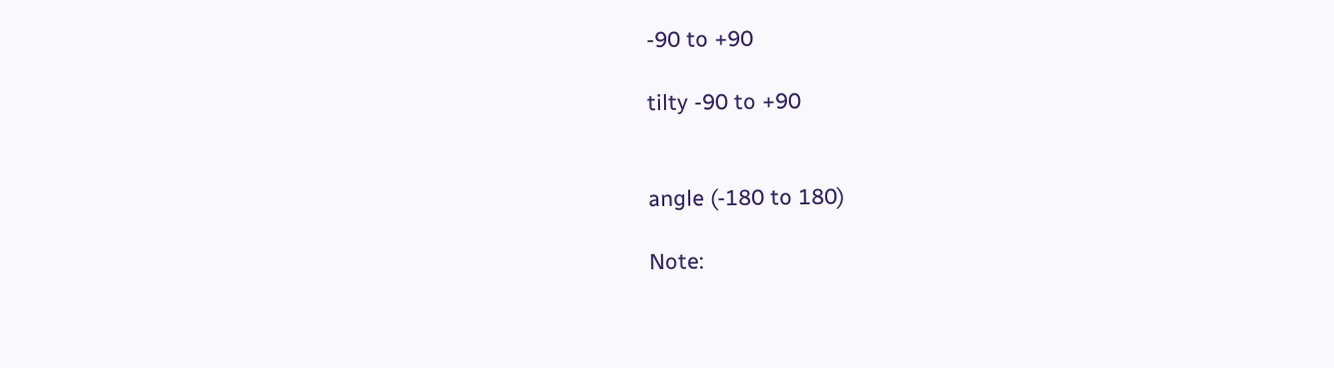-90 to +90

tilty -90 to +90


angle (-180 to 180)

Note: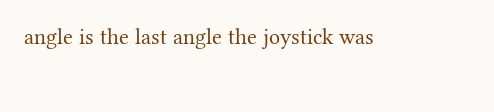angle is the last angle the joystick was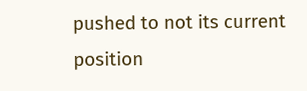pushed to not its current position